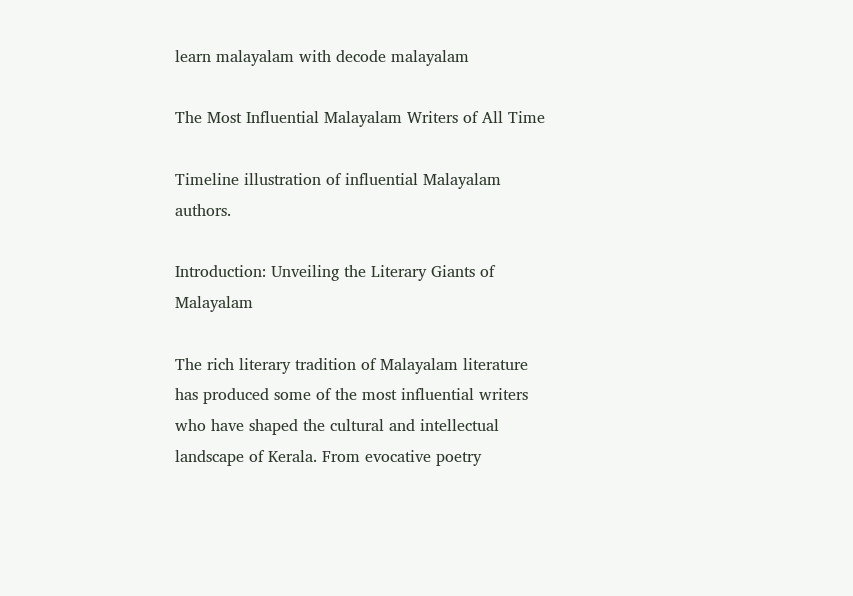learn malayalam with decode malayalam

The Most Influential Malayalam Writers of All Time

Timeline illustration of influential Malayalam authors.

Introduction: Unveiling the Literary Giants of Malayalam

The rich literary tradition of Malayalam literature has produced some of the most influential writers who have shaped the cultural and intellectual landscape of Kerala. From evocative poetry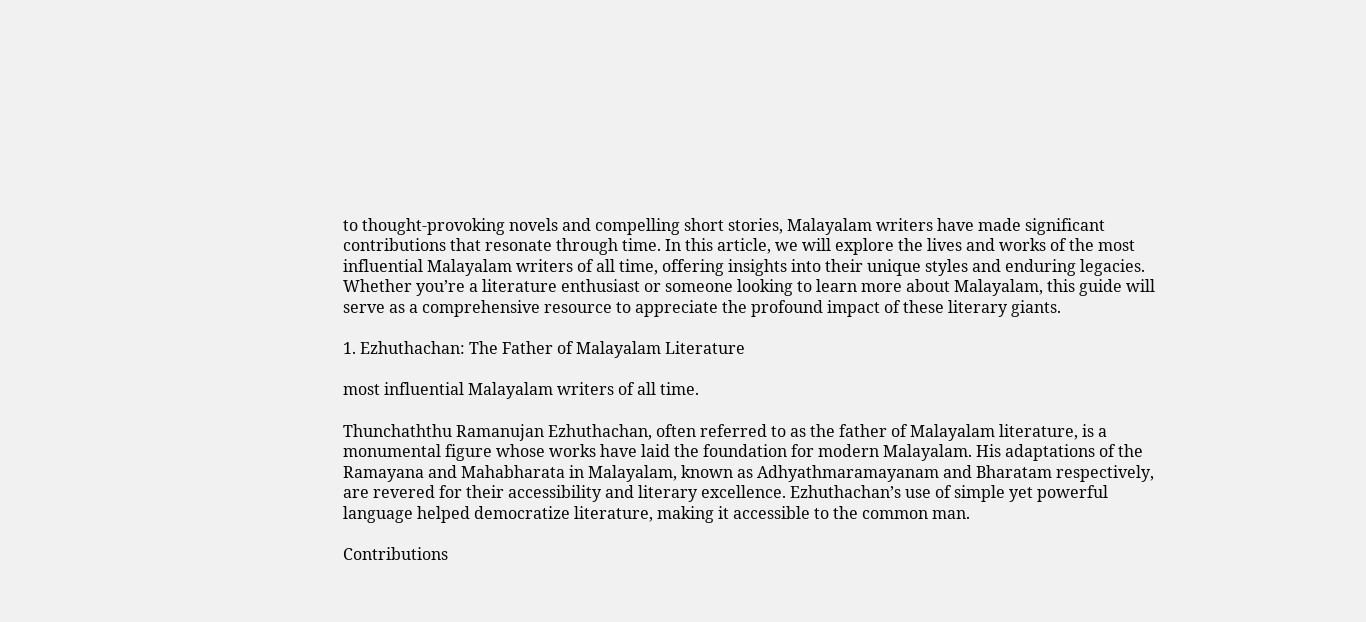to thought-provoking novels and compelling short stories, Malayalam writers have made significant contributions that resonate through time. In this article, we will explore the lives and works of the most influential Malayalam writers of all time, offering insights into their unique styles and enduring legacies. Whether you’re a literature enthusiast or someone looking to learn more about Malayalam, this guide will serve as a comprehensive resource to appreciate the profound impact of these literary giants.

1. Ezhuthachan: The Father of Malayalam Literature

most influential Malayalam writers of all time.

Thunchaththu Ramanujan Ezhuthachan, often referred to as the father of Malayalam literature, is a monumental figure whose works have laid the foundation for modern Malayalam. His adaptations of the Ramayana and Mahabharata in Malayalam, known as Adhyathmaramayanam and Bharatam respectively, are revered for their accessibility and literary excellence. Ezhuthachan’s use of simple yet powerful language helped democratize literature, making it accessible to the common man.

Contributions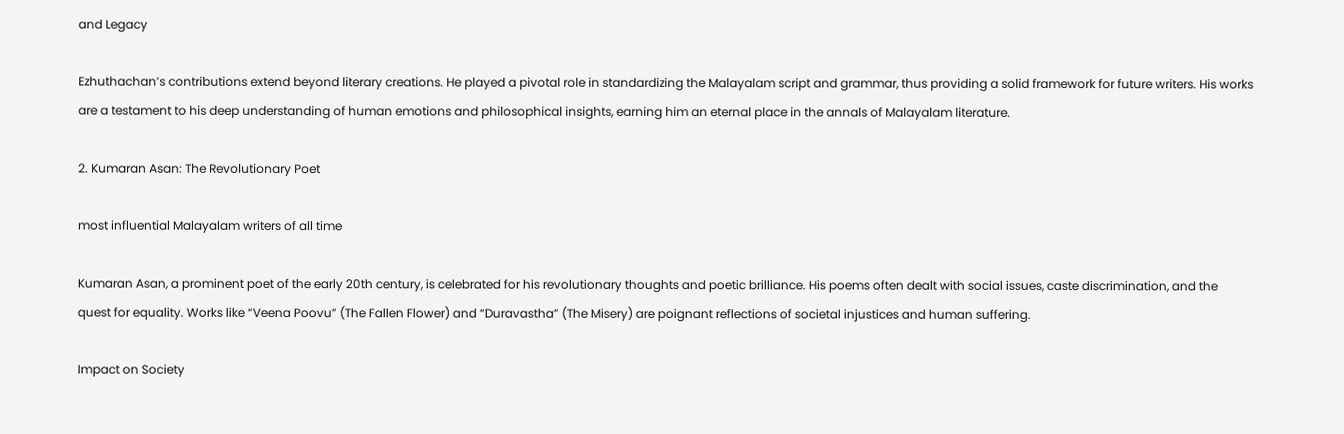and Legacy

Ezhuthachan’s contributions extend beyond literary creations. He played a pivotal role in standardizing the Malayalam script and grammar, thus providing a solid framework for future writers. His works are a testament to his deep understanding of human emotions and philosophical insights, earning him an eternal place in the annals of Malayalam literature.

2. Kumaran Asan: The Revolutionary Poet

most influential Malayalam writers of all time

Kumaran Asan, a prominent poet of the early 20th century, is celebrated for his revolutionary thoughts and poetic brilliance. His poems often dealt with social issues, caste discrimination, and the quest for equality. Works like “Veena Poovu” (The Fallen Flower) and “Duravastha” (The Misery) are poignant reflections of societal injustices and human suffering.

Impact on Society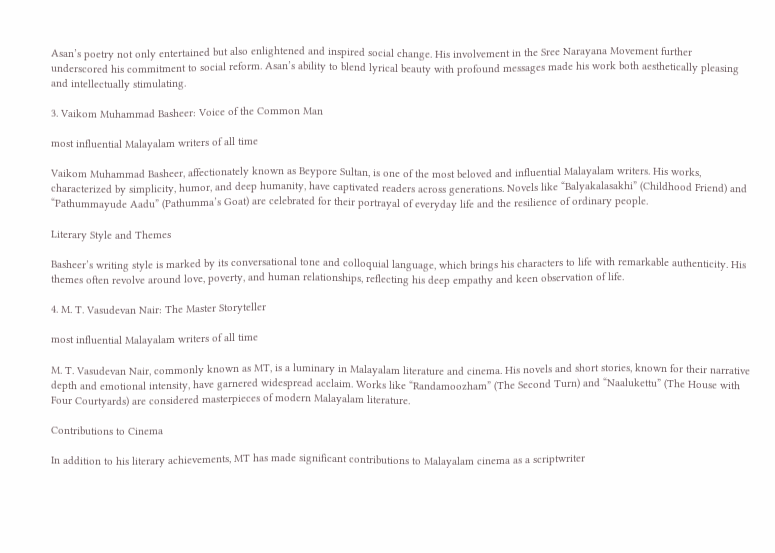Asan’s poetry not only entertained but also enlightened and inspired social change. His involvement in the Sree Narayana Movement further underscored his commitment to social reform. Asan’s ability to blend lyrical beauty with profound messages made his work both aesthetically pleasing and intellectually stimulating.

3. Vaikom Muhammad Basheer: Voice of the Common Man

most influential Malayalam writers of all time

Vaikom Muhammad Basheer, affectionately known as Beypore Sultan, is one of the most beloved and influential Malayalam writers. His works, characterized by simplicity, humor, and deep humanity, have captivated readers across generations. Novels like “Balyakalasakhi” (Childhood Friend) and “Pathummayude Aadu” (Pathumma’s Goat) are celebrated for their portrayal of everyday life and the resilience of ordinary people.

Literary Style and Themes

Basheer’s writing style is marked by its conversational tone and colloquial language, which brings his characters to life with remarkable authenticity. His themes often revolve around love, poverty, and human relationships, reflecting his deep empathy and keen observation of life.

4. M. T. Vasudevan Nair: The Master Storyteller

most influential Malayalam writers of all time

M. T. Vasudevan Nair, commonly known as MT, is a luminary in Malayalam literature and cinema. His novels and short stories, known for their narrative depth and emotional intensity, have garnered widespread acclaim. Works like “Randamoozham” (The Second Turn) and “Naalukettu” (The House with Four Courtyards) are considered masterpieces of modern Malayalam literature.

Contributions to Cinema

In addition to his literary achievements, MT has made significant contributions to Malayalam cinema as a scriptwriter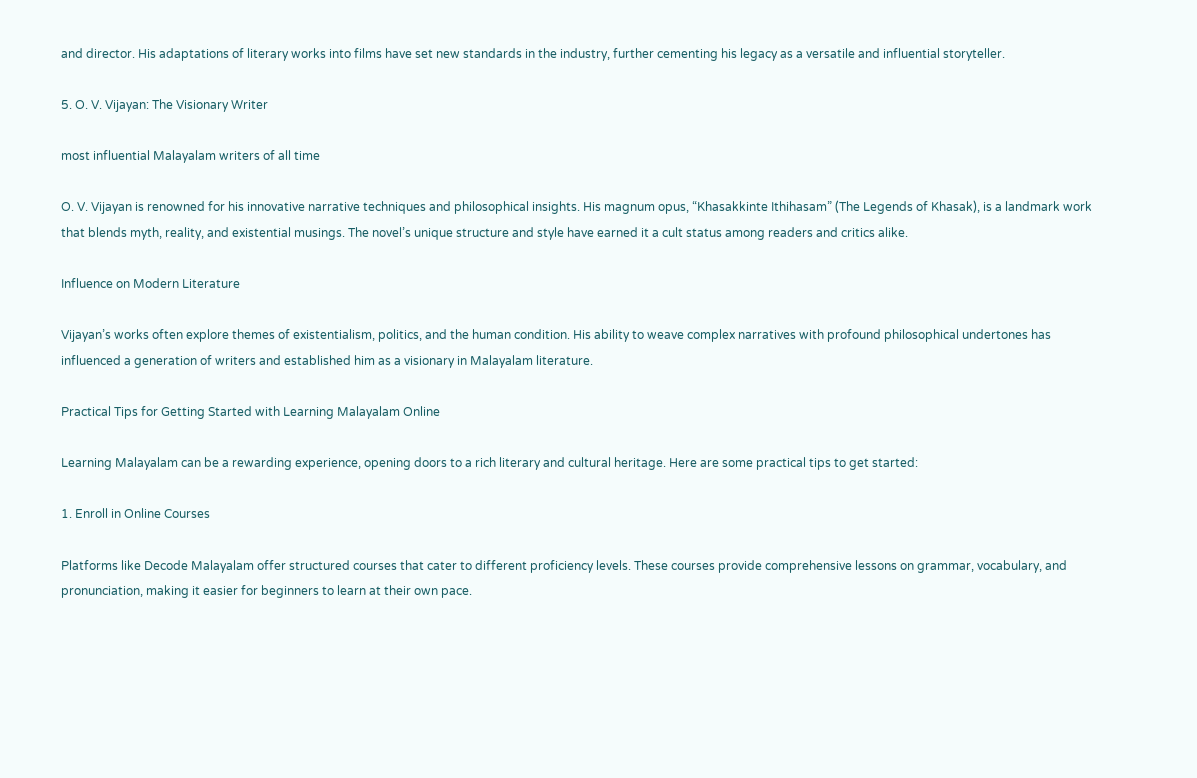and director. His adaptations of literary works into films have set new standards in the industry, further cementing his legacy as a versatile and influential storyteller.

5. O. V. Vijayan: The Visionary Writer

most influential Malayalam writers of all time

O. V. Vijayan is renowned for his innovative narrative techniques and philosophical insights. His magnum opus, “Khasakkinte Ithihasam” (The Legends of Khasak), is a landmark work that blends myth, reality, and existential musings. The novel’s unique structure and style have earned it a cult status among readers and critics alike.

Influence on Modern Literature

Vijayan’s works often explore themes of existentialism, politics, and the human condition. His ability to weave complex narratives with profound philosophical undertones has influenced a generation of writers and established him as a visionary in Malayalam literature.

Practical Tips for Getting Started with Learning Malayalam Online

Learning Malayalam can be a rewarding experience, opening doors to a rich literary and cultural heritage. Here are some practical tips to get started:

1. Enroll in Online Courses

Platforms like Decode Malayalam offer structured courses that cater to different proficiency levels. These courses provide comprehensive lessons on grammar, vocabulary, and pronunciation, making it easier for beginners to learn at their own pace.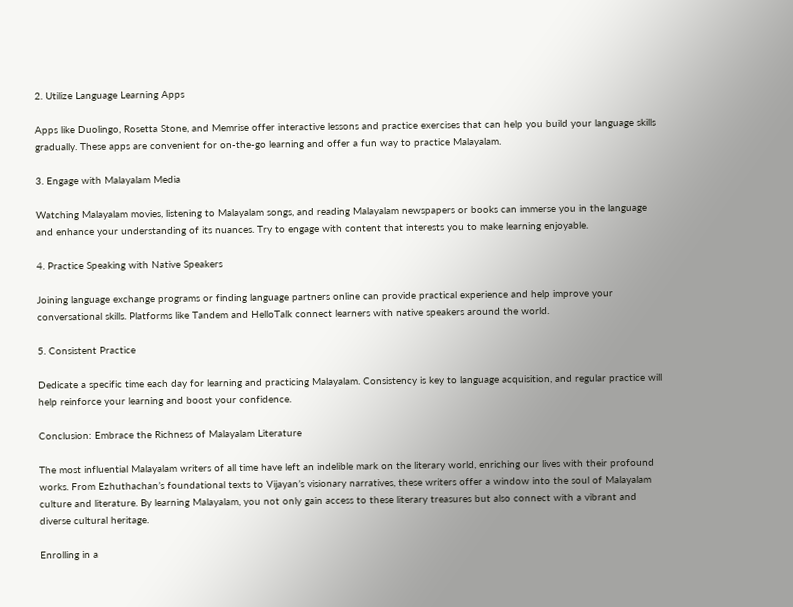2. Utilize Language Learning Apps

Apps like Duolingo, Rosetta Stone, and Memrise offer interactive lessons and practice exercises that can help you build your language skills gradually. These apps are convenient for on-the-go learning and offer a fun way to practice Malayalam.

3. Engage with Malayalam Media

Watching Malayalam movies, listening to Malayalam songs, and reading Malayalam newspapers or books can immerse you in the language and enhance your understanding of its nuances. Try to engage with content that interests you to make learning enjoyable.

4. Practice Speaking with Native Speakers

Joining language exchange programs or finding language partners online can provide practical experience and help improve your conversational skills. Platforms like Tandem and HelloTalk connect learners with native speakers around the world.

5. Consistent Practice

Dedicate a specific time each day for learning and practicing Malayalam. Consistency is key to language acquisition, and regular practice will help reinforce your learning and boost your confidence.

Conclusion: Embrace the Richness of Malayalam Literature

The most influential Malayalam writers of all time have left an indelible mark on the literary world, enriching our lives with their profound works. From Ezhuthachan’s foundational texts to Vijayan’s visionary narratives, these writers offer a window into the soul of Malayalam culture and literature. By learning Malayalam, you not only gain access to these literary treasures but also connect with a vibrant and diverse cultural heritage.

Enrolling in a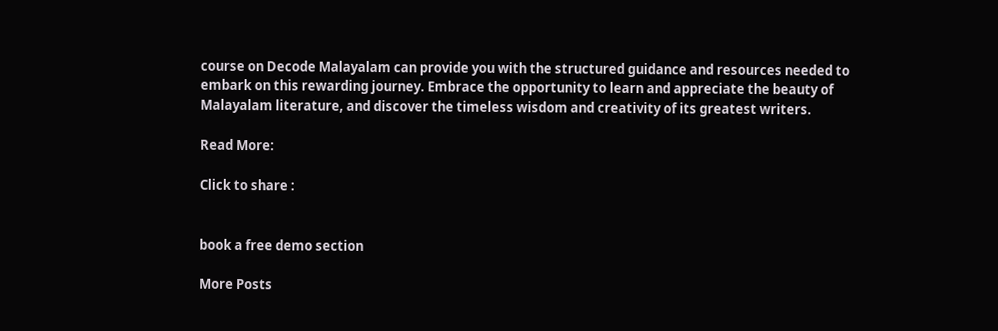course on Decode Malayalam can provide you with the structured guidance and resources needed to embark on this rewarding journey. Embrace the opportunity to learn and appreciate the beauty of Malayalam literature, and discover the timeless wisdom and creativity of its greatest writers.

Read More:

Click to share :


book a free demo section

More Posts